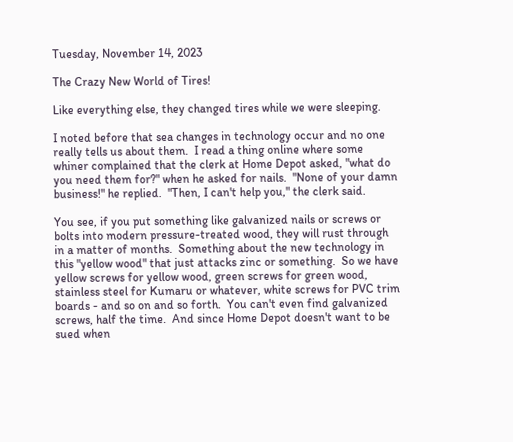Tuesday, November 14, 2023

The Crazy New World of Tires!

Like everything else, they changed tires while we were sleeping.

I noted before that sea changes in technology occur and no one really tells us about them.  I read a thing online where some whiner complained that the clerk at Home Depot asked, "what do you need them for?" when he asked for nails.  "None of your damn business!" he replied.  "Then, I can't help you," the clerk said.

You see, if you put something like galvanized nails or screws or bolts into modern pressure-treated wood, they will rust through in a matter of months.  Something about the new technology in this "yellow wood" that just attacks zinc or something.  So we have yellow screws for yellow wood, green screws for green wood, stainless steel for Kumaru or whatever, white screws for PVC trim boards - and so on and so forth.  You can't even find galvanized screws, half the time.  And since Home Depot doesn't want to be sued when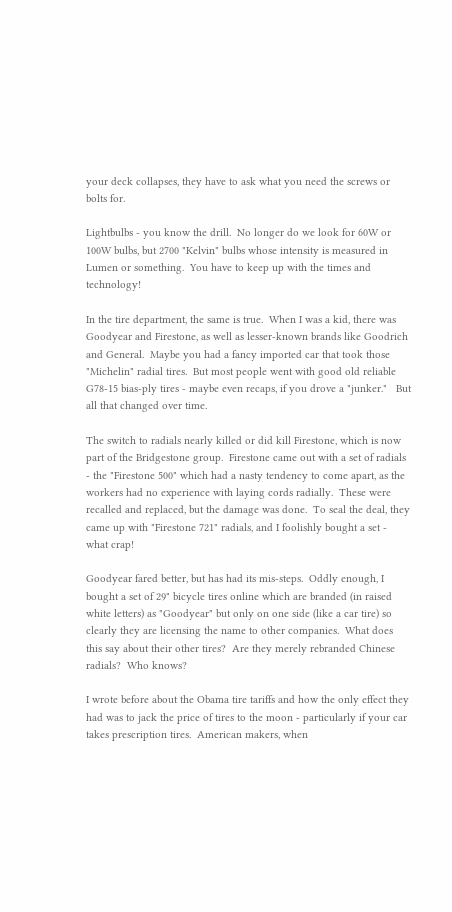your deck collapses, they have to ask what you need the screws or bolts for.

Lightbulbs - you know the drill.  No longer do we look for 60W or 100W bulbs, but 2700 "Kelvin" bulbs whose intensity is measured in Lumen or something.  You have to keep up with the times and technology!

In the tire department, the same is true.  When I was a kid, there was Goodyear and Firestone, as well as lesser-known brands like Goodrich and General.  Maybe you had a fancy imported car that took those "Michelin" radial tires.  But most people went with good old reliable G78-15 bias-ply tires - maybe even recaps, if you drove a "junker."   But all that changed over time.

The switch to radials nearly killed or did kill Firestone, which is now part of the Bridgestone group.  Firestone came out with a set of radials - the "Firestone 500" which had a nasty tendency to come apart, as the workers had no experience with laying cords radially.  These were recalled and replaced, but the damage was done.  To seal the deal, they came up with "Firestone 721" radials, and I foolishly bought a set - what crap!

Goodyear fared better, but has had its mis-steps.  Oddly enough, I bought a set of 29" bicycle tires online which are branded (in raised white letters) as "Goodyear" but only on one side (like a car tire) so clearly they are licensing the name to other companies.  What does this say about their other tires?  Are they merely rebranded Chinese radials?  Who knows?

I wrote before about the Obama tire tariffs and how the only effect they had was to jack the price of tires to the moon - particularly if your car takes prescription tires.  American makers, when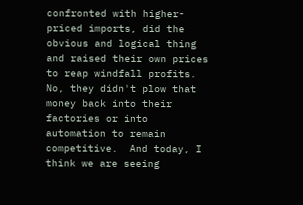confronted with higher-priced imports, did the obvious and logical thing and raised their own prices to reap windfall profits.  No, they didn't plow that money back into their factories or into automation to remain competitive.  And today, I think we are seeing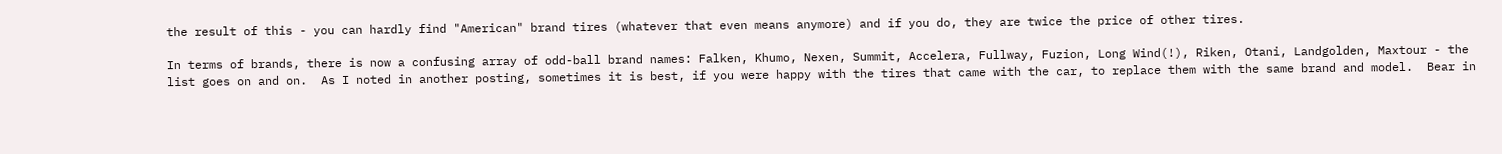the result of this - you can hardly find "American" brand tires (whatever that even means anymore) and if you do, they are twice the price of other tires.

In terms of brands, there is now a confusing array of odd-ball brand names: Falken, Khumo, Nexen, Summit, Accelera, Fullway, Fuzion, Long Wind(!), Riken, Otani, Landgolden, Maxtour - the list goes on and on.  As I noted in another posting, sometimes it is best, if you were happy with the tires that came with the car, to replace them with the same brand and model.  Bear in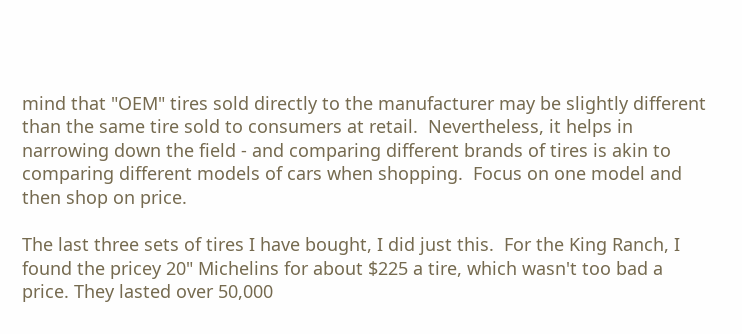mind that "OEM" tires sold directly to the manufacturer may be slightly different than the same tire sold to consumers at retail.  Nevertheless, it helps in narrowing down the field - and comparing different brands of tires is akin to comparing different models of cars when shopping.  Focus on one model and then shop on price.

The last three sets of tires I have bought, I did just this.  For the King Ranch, I found the pricey 20" Michelins for about $225 a tire, which wasn't too bad a price. They lasted over 50,000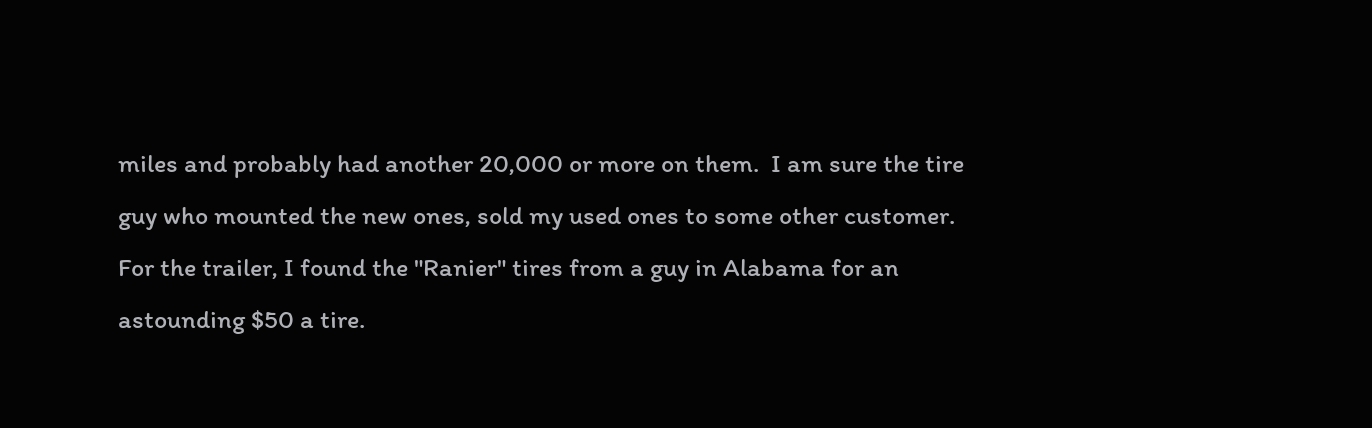miles and probably had another 20,000 or more on them.  I am sure the tire guy who mounted the new ones, sold my used ones to some other customer.  For the trailer, I found the "Ranier" tires from a guy in Alabama for an astounding $50 a tire.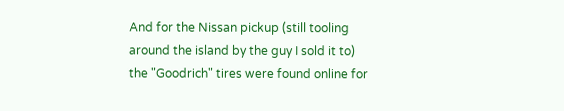And for the Nissan pickup (still tooling around the island by the guy I sold it to) the "Goodrich" tires were found online for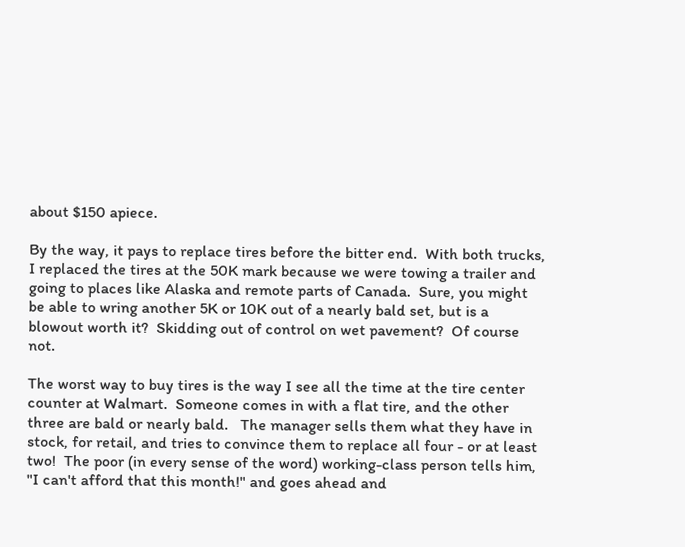about $150 apiece.

By the way, it pays to replace tires before the bitter end.  With both trucks, I replaced the tires at the 50K mark because we were towing a trailer and going to places like Alaska and remote parts of Canada.  Sure, you might be able to wring another 5K or 10K out of a nearly bald set, but is a blowout worth it?  Skidding out of control on wet pavement?  Of course not.

The worst way to buy tires is the way I see all the time at the tire center counter at Walmart.  Someone comes in with a flat tire, and the other three are bald or nearly bald.   The manager sells them what they have in stock, for retail, and tries to convince them to replace all four - or at least two!  The poor (in every sense of the word) working-class person tells him, "I can't afford that this month!" and goes ahead and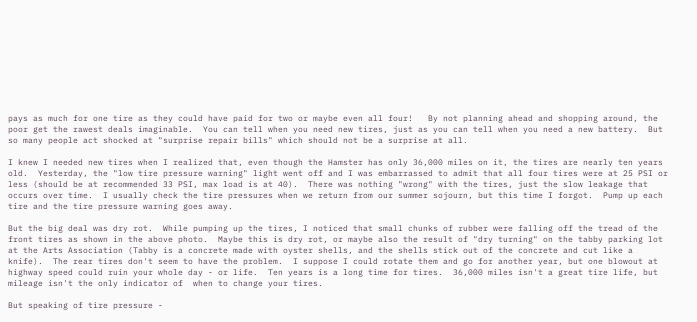pays as much for one tire as they could have paid for two or maybe even all four!   By not planning ahead and shopping around, the poor get the rawest deals imaginable.  You can tell when you need new tires, just as you can tell when you need a new battery.  But so many people act shocked at "surprise repair bills" which should not be a surprise at all.

I knew I needed new tires when I realized that, even though the Hamster has only 36,000 miles on it, the tires are nearly ten years old.  Yesterday, the "low tire pressure warning" light went off and I was embarrassed to admit that all four tires were at 25 PSI or less (should be at recommended 33 PSI, max load is at 40).  There was nothing "wrong" with the tires, just the slow leakage that occurs over time.  I usually check the tire pressures when we return from our summer sojourn, but this time I forgot.  Pump up each tire and the tire pressure warning goes away.

But the big deal was dry rot.  While pumping up the tires, I noticed that small chunks of rubber were falling off the tread of the front tires as shown in the above photo.  Maybe this is dry rot, or maybe also the result of "dry turning" on the tabby parking lot at the Arts Association (Tabby is a concrete made with oyster shells, and the shells stick out of the concrete and cut like a knife).  The rear tires don't seem to have the problem.  I suppose I could rotate them and go for another year, but one blowout at highway speed could ruin your whole day - or life.  Ten years is a long time for tires.  36,000 miles isn't a great tire life, but mileage isn't the only indicator of  when to change your tires.

But speaking of tire pressure -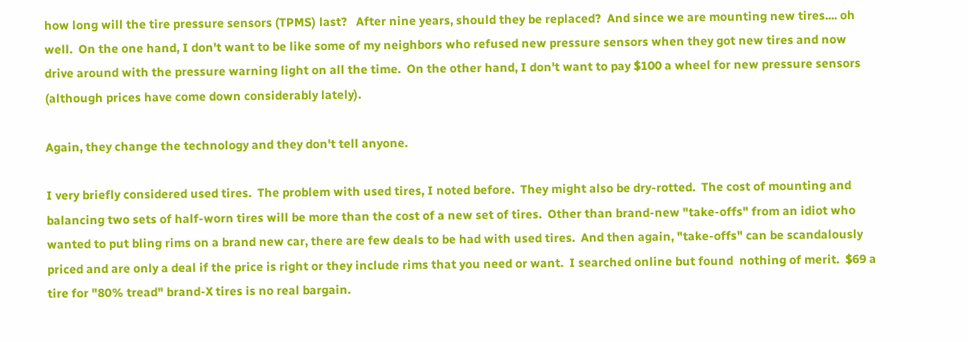how long will the tire pressure sensors (TPMS) last?   After nine years, should they be replaced?  And since we are mounting new tires.... oh well.  On the one hand, I don't want to be like some of my neighbors who refused new pressure sensors when they got new tires and now drive around with the pressure warning light on all the time.  On the other hand, I don't want to pay $100 a wheel for new pressure sensors (although prices have come down considerably lately).

Again, they change the technology and they don't tell anyone.

I very briefly considered used tires.  The problem with used tires, I noted before.  They might also be dry-rotted.  The cost of mounting and balancing two sets of half-worn tires will be more than the cost of a new set of tires.  Other than brand-new "take-offs" from an idiot who wanted to put bling rims on a brand new car, there are few deals to be had with used tires.  And then again, "take-offs" can be scandalously priced and are only a deal if the price is right or they include rims that you need or want.  I searched online but found  nothing of merit.  $69 a tire for "80% tread" brand-X tires is no real bargain.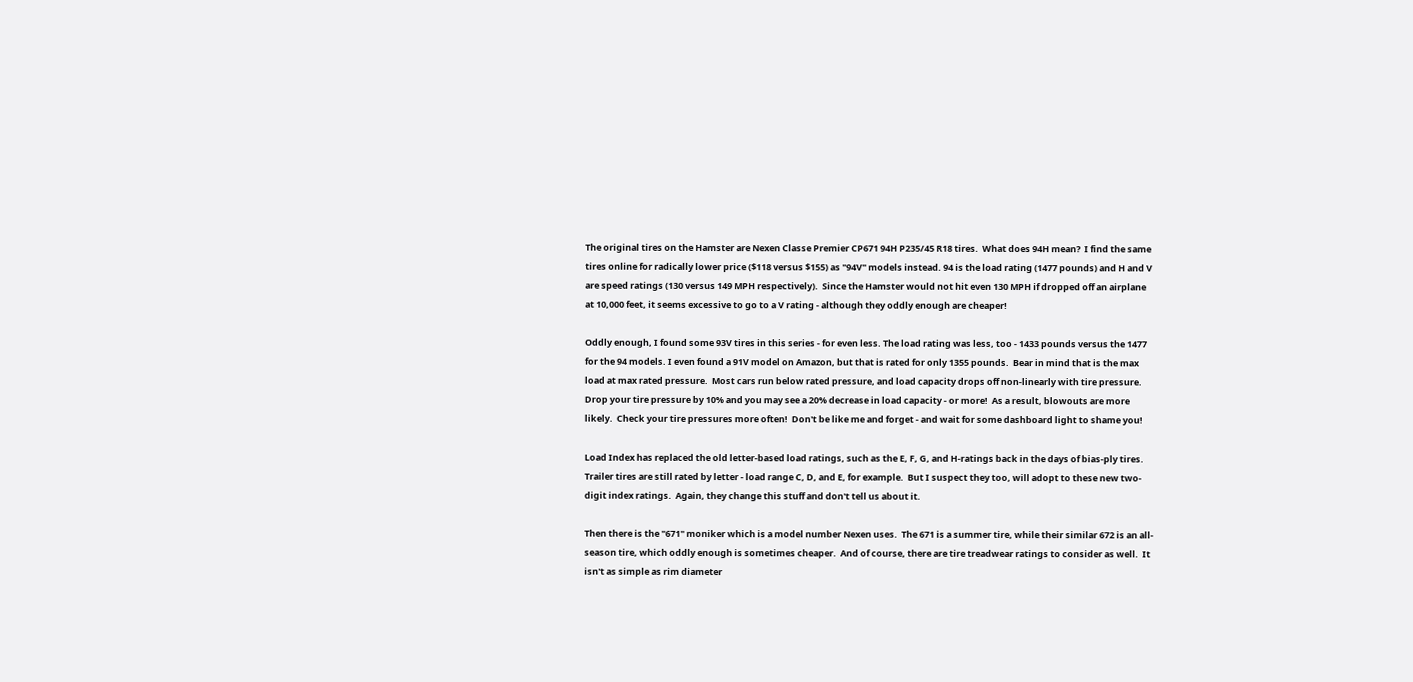The original tires on the Hamster are Nexen Classe Premier CP671 94H P235/45 R18 tires.  What does 94H mean?  I find the same tires online for radically lower price ($118 versus $155) as "94V" models instead. 94 is the load rating (1477 pounds) and H and V are speed ratings (130 versus 149 MPH respectively).  Since the Hamster would not hit even 130 MPH if dropped off an airplane at 10,000 feet, it seems excessive to go to a V rating - although they oddly enough are cheaper!

Oddly enough, I found some 93V tires in this series - for even less. The load rating was less, too - 1433 pounds versus the 1477 for the 94 models. I even found a 91V model on Amazon, but that is rated for only 1355 pounds.  Bear in mind that is the max load at max rated pressure.  Most cars run below rated pressure, and load capacity drops off non-linearly with tire pressure.  Drop your tire pressure by 10% and you may see a 20% decrease in load capacity - or more!  As a result, blowouts are more likely.  Check your tire pressures more often!  Don't be like me and forget - and wait for some dashboard light to shame you!

Load Index has replaced the old letter-based load ratings, such as the E, F, G, and H-ratings back in the days of bias-ply tires.  Trailer tires are still rated by letter - load range C, D, and E, for example.  But I suspect they too, will adopt to these new two-digit index ratings.  Again, they change this stuff and don't tell us about it.

Then there is the "671" moniker which is a model number Nexen uses.  The 671 is a summer tire, while their similar 672 is an all-season tire, which oddly enough is sometimes cheaper.  And of course, there are tire treadwear ratings to consider as well.  It isn't as simple as rim diameter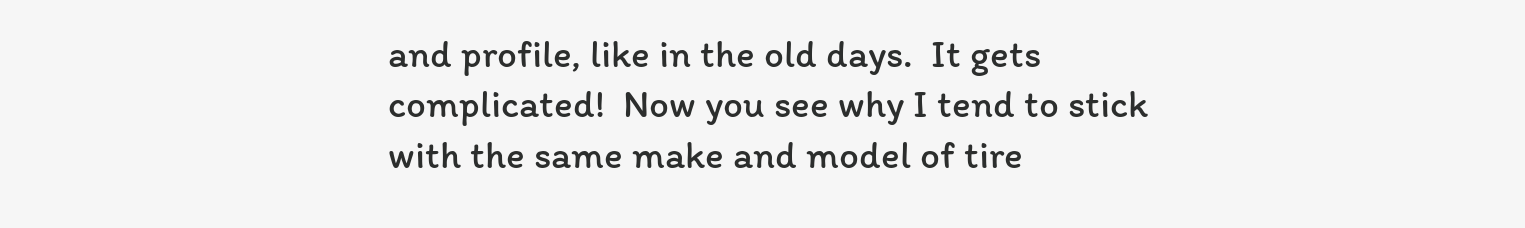and profile, like in the old days.  It gets complicated!  Now you see why I tend to stick with the same make and model of tire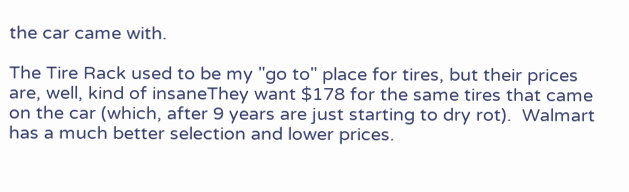the car came with.

The Tire Rack used to be my "go to" place for tires, but their prices are, well, kind of insaneThey want $178 for the same tires that came on the car (which, after 9 years are just starting to dry rot).  Walmart has a much better selection and lower prices.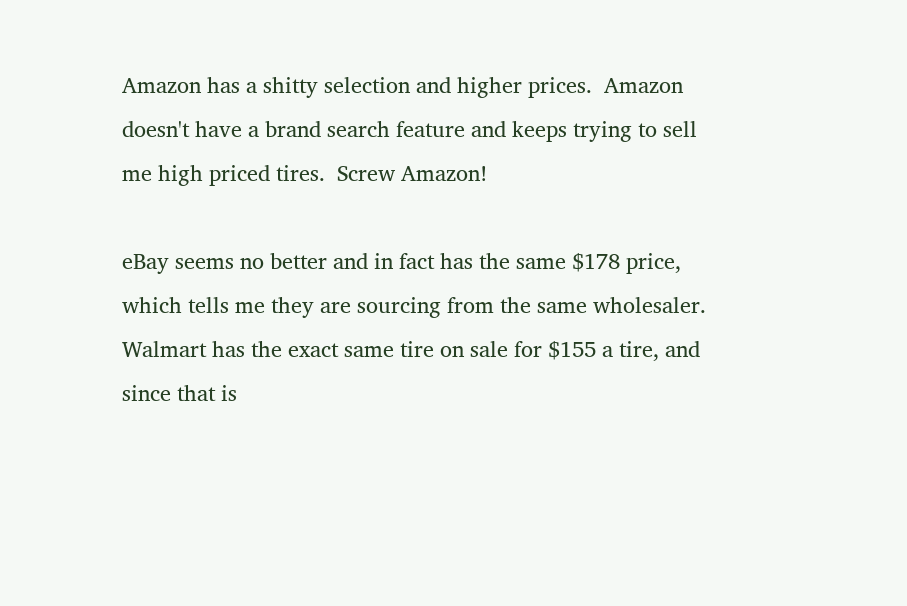Amazon has a shitty selection and higher prices.  Amazon doesn't have a brand search feature and keeps trying to sell me high priced tires.  Screw Amazon!

eBay seems no better and in fact has the same $178 price, which tells me they are sourcing from the same wholesaler.  Walmart has the exact same tire on sale for $155 a tire, and since that is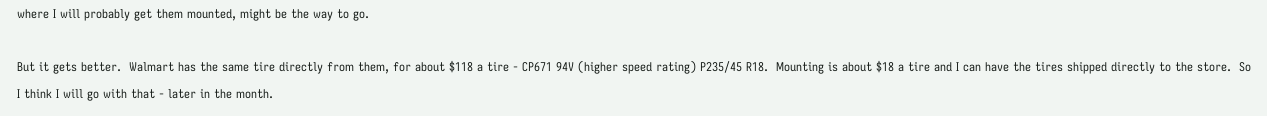where I will probably get them mounted, might be the way to go.

But it gets better.  Walmart has the same tire directly from them, for about $118 a tire - CP671 94V (higher speed rating) P235/45 R18.  Mounting is about $18 a tire and I can have the tires shipped directly to the store.  So I think I will go with that - later in the month.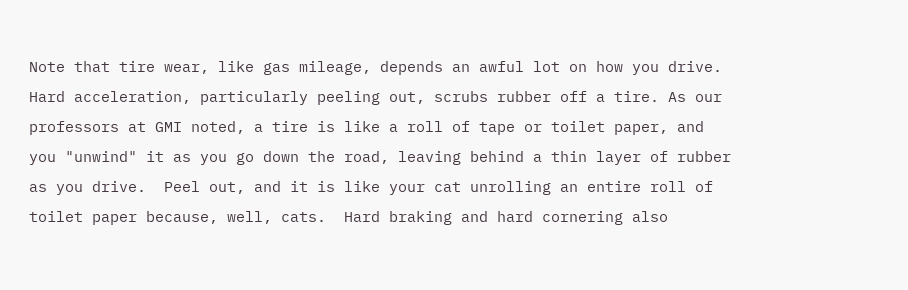Note that tire wear, like gas mileage, depends an awful lot on how you drive.  Hard acceleration, particularly peeling out, scrubs rubber off a tire. As our professors at GMI noted, a tire is like a roll of tape or toilet paper, and  you "unwind" it as you go down the road, leaving behind a thin layer of rubber as you drive.  Peel out, and it is like your cat unrolling an entire roll of toilet paper because, well, cats.  Hard braking and hard cornering also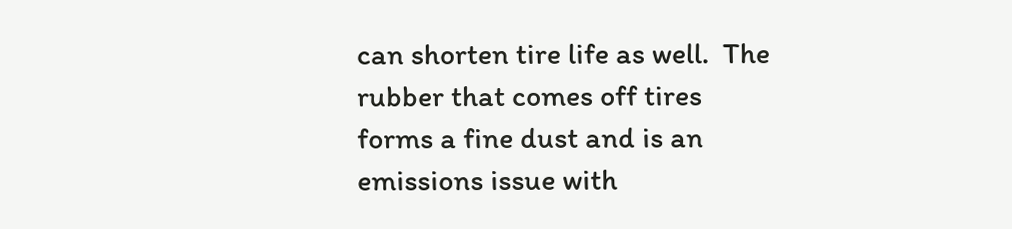can shorten tire life as well.  The rubber that comes off tires forms a fine dust and is an emissions issue with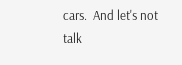cars.  And let's not talk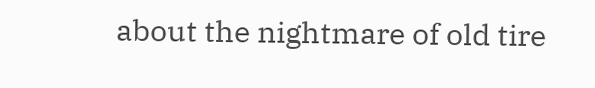about the nightmare of old tire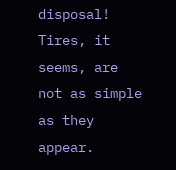disposal!  Tires, it seems, are not as simple as they appear.